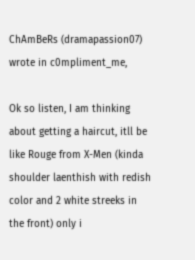ChAmBeRs (dramapassion07) wrote in c0mpliment_me,

Ok so listen, I am thinking about getting a haircut, itll be like Rouge from X-Men (kinda shoulder laenthish with redish color and 2 white streeks in the front) only i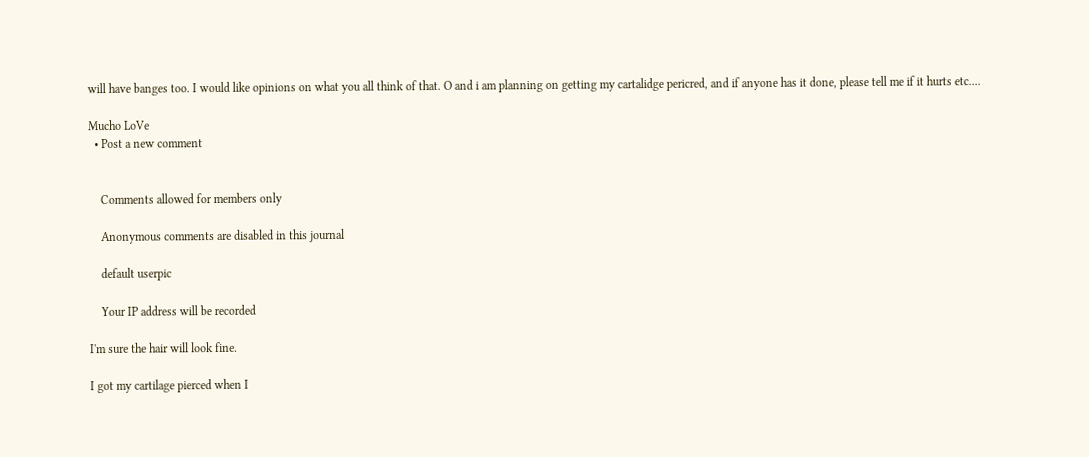will have banges too. I would like opinions on what you all think of that. O and i am planning on getting my cartalidge pericred, and if anyone has it done, please tell me if it hurts etc....

Mucho LoVe
  • Post a new comment


    Comments allowed for members only

    Anonymous comments are disabled in this journal

    default userpic

    Your IP address will be recorded

I'm sure the hair will look fine.

I got my cartilage pierced when I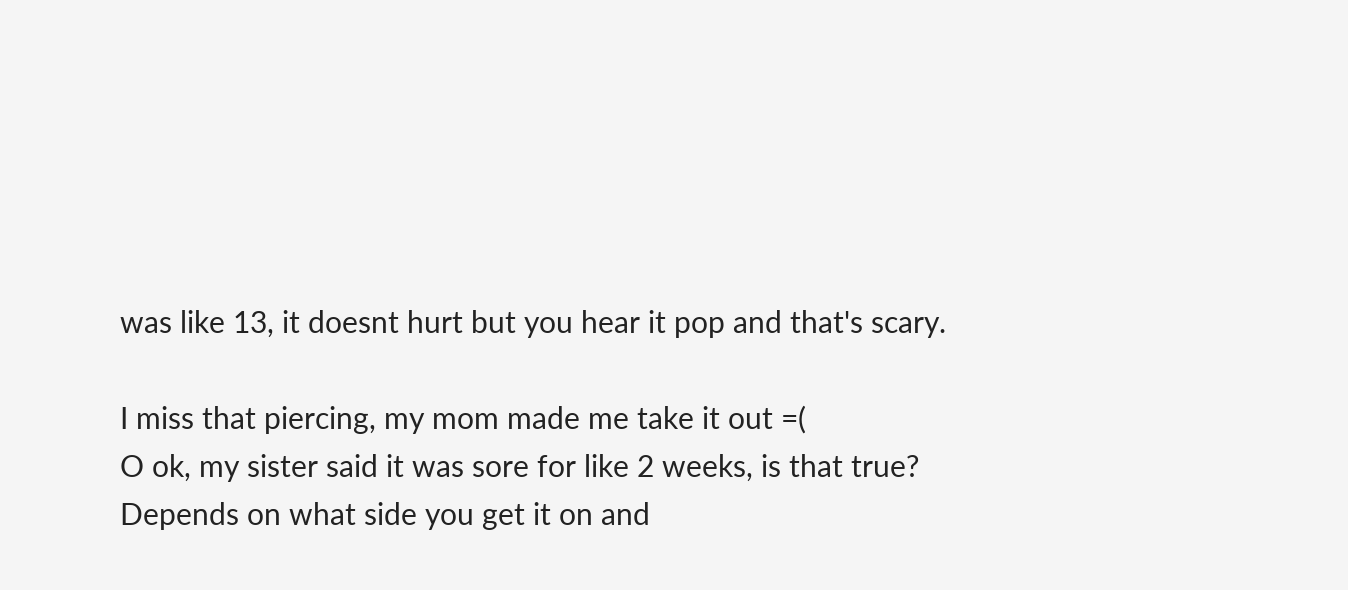was like 13, it doesnt hurt but you hear it pop and that's scary.

I miss that piercing, my mom made me take it out =(
O ok, my sister said it was sore for like 2 weeks, is that true?
Depends on what side you get it on and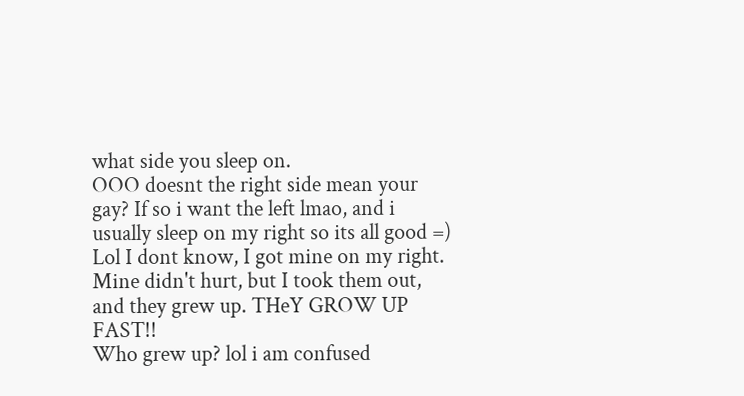what side you sleep on.
OOO doesnt the right side mean your gay? If so i want the left lmao, and i usually sleep on my right so its all good =)
Lol I dont know, I got mine on my right.
Mine didn't hurt, but I took them out, and they grew up. THeY GROW UP FAST!!
Who grew up? lol i am confused